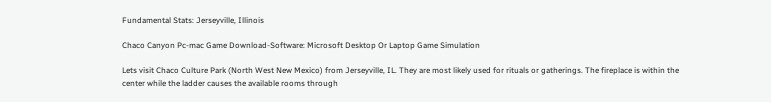Fundamental Stats: Jerseyville, Illinois

Chaco Canyon Pc-mac Game Download-Software: Microsoft Desktop Or Laptop Game Simulation

Lets visit Chaco Culture Park (North West New Mexico) from Jerseyville, IL. They are most likely used for rituals or gatherings. The fireplace is within the center while the ladder causes the available rooms through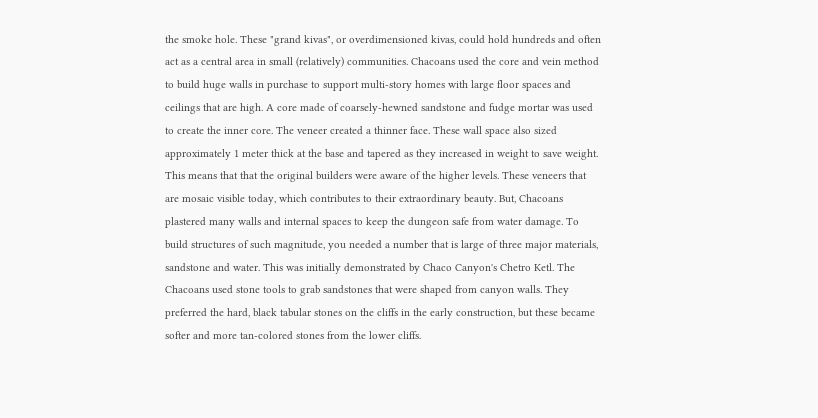the smoke hole. These "grand kivas", or overdimensioned kivas, could hold hundreds and often act as a central area in small (relatively) communities. Chacoans used the core and vein method to build huge walls in purchase to support multi-story homes with large floor spaces and ceilings that are high. A core made of coarsely-hewned sandstone and fudge mortar was used to create the inner core. The veneer created a thinner face. These wall space also sized approximately 1 meter thick at the base and tapered as they increased in weight to save weight. This means that that the original builders were aware of the higher levels. These veneers that are mosaic visible today, which contributes to their extraordinary beauty. But, Chacoans plastered many walls and internal spaces to keep the dungeon safe from water damage. To build structures of such magnitude, you needed a number that is large of three major materials, sandstone and water. This was initially demonstrated by Chaco Canyon's Chetro Ketl. The Chacoans used stone tools to grab sandstones that were shaped from canyon walls. They preferred the hard, black tabular stones on the cliffs in the early construction, but these became softer and more tan-colored stones from the lower cliffs.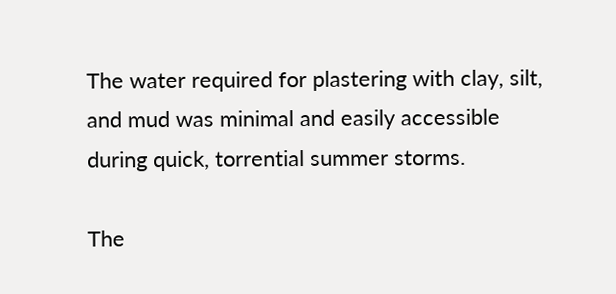The water required for plastering with clay, silt, and mud was minimal and easily accessible during quick, torrential summer storms.

The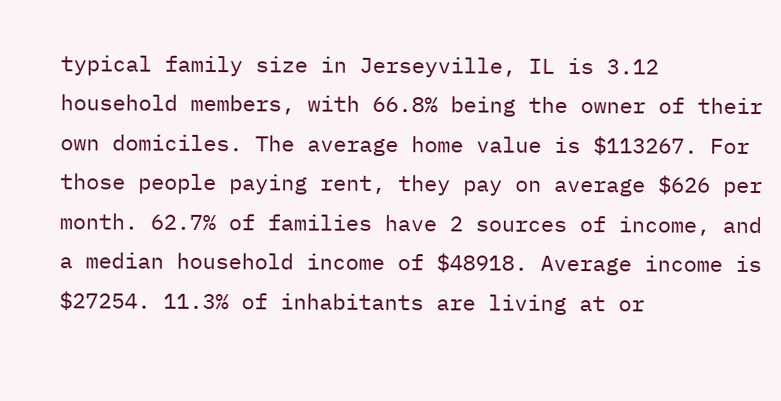typical family size in Jerseyville, IL is 3.12 household members, with 66.8% being the owner of their own domiciles. The average home value is $113267. For those people paying rent, they pay on average $626 per month. 62.7% of families have 2 sources of income, and a median household income of $48918. Average income is $27254. 11.3% of inhabitants are living at or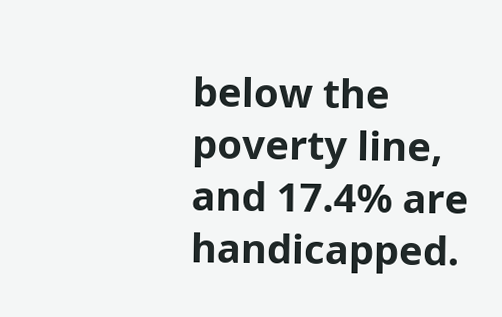below the poverty line, and 17.4% are handicapped.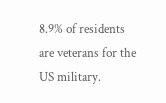8.9% of residents are veterans for the US military.